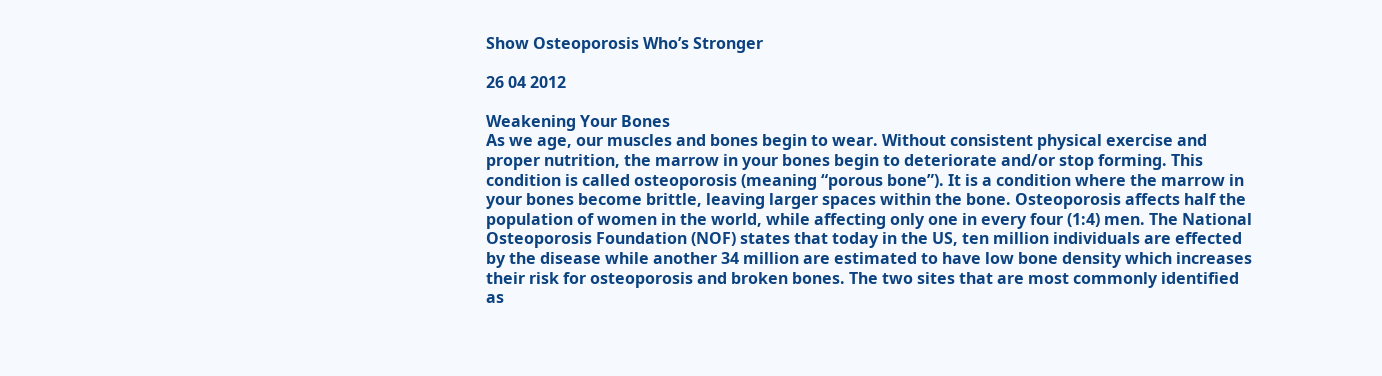Show Osteoporosis Who’s Stronger

26 04 2012

Weakening Your Bones
As we age, our muscles and bones begin to wear. Without consistent physical exercise and proper nutrition, the marrow in your bones begin to deteriorate and/or stop forming. This condition is called osteoporosis (meaning “porous bone”). It is a condition where the marrow in your bones become brittle, leaving larger spaces within the bone. Osteoporosis affects half the population of women in the world, while affecting only one in every four (1:4) men. The National Osteoporosis Foundation (NOF) states that today in the US, ten million individuals are effected by the disease while another 34 million are estimated to have low bone density which increases their risk for osteoporosis and broken bones. The two sites that are most commonly identified as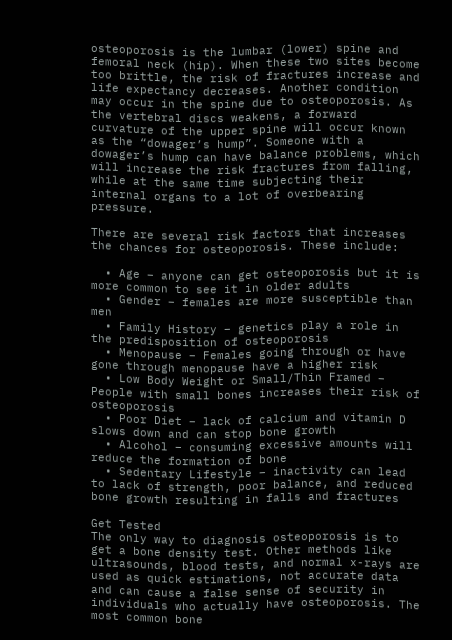osteoporosis is the lumbar (lower) spine and femoral neck (hip). When these two sites become too brittle, the risk of fractures increase and life expectancy decreases. Another condition may occur in the spine due to osteoporosis. As the vertebral discs weakens, a forward curvature of the upper spine will occur known as the “dowager’s hump”. Someone with a dowager’s hump can have balance problems, which will increase the risk fractures from falling, while at the same time subjecting their internal organs to a lot of overbearing pressure.

There are several risk factors that increases the chances for osteoporosis. These include:

  • Age – anyone can get osteoporosis but it is more common to see it in older adults
  • Gender – females are more susceptible than men
  • Family History – genetics play a role in the predisposition of osteoporosis
  • Menopause – Females going through or have gone through menopause have a higher risk
  • Low Body Weight or Small/Thin Framed – People with small bones increases their risk of osteoporosis
  • Poor Diet – lack of calcium and vitamin D slows down and can stop bone growth
  • Alcohol – consuming excessive amounts will reduce the formation of bone
  • Sedentary Lifestyle – inactivity can lead to lack of strength, poor balance, and reduced bone growth resulting in falls and fractures

Get Tested
The only way to diagnosis osteoporosis is to get a bone density test. Other methods like ultrasounds, blood tests, and normal x-rays are used as quick estimations, not accurate data and can cause a false sense of security in individuals who actually have osteoporosis. The most common bone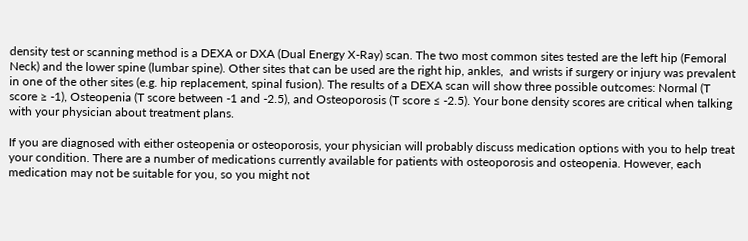density test or scanning method is a DEXA or DXA (Dual Energy X-Ray) scan. The two most common sites tested are the left hip (Femoral Neck) and the lower spine (lumbar spine). Other sites that can be used are the right hip, ankles,  and wrists if surgery or injury was prevalent in one of the other sites (e.g. hip replacement, spinal fusion). The results of a DEXA scan will show three possible outcomes: Normal (T score ≥ -1), Osteopenia (T score between -1 and -2.5), and Osteoporosis (T score ≤ -2.5). Your bone density scores are critical when talking with your physician about treatment plans.

If you are diagnosed with either osteopenia or osteoporosis, your physician will probably discuss medication options with you to help treat your condition. There are a number of medications currently available for patients with osteoporosis and osteopenia. However, each medication may not be suitable for you, so you might not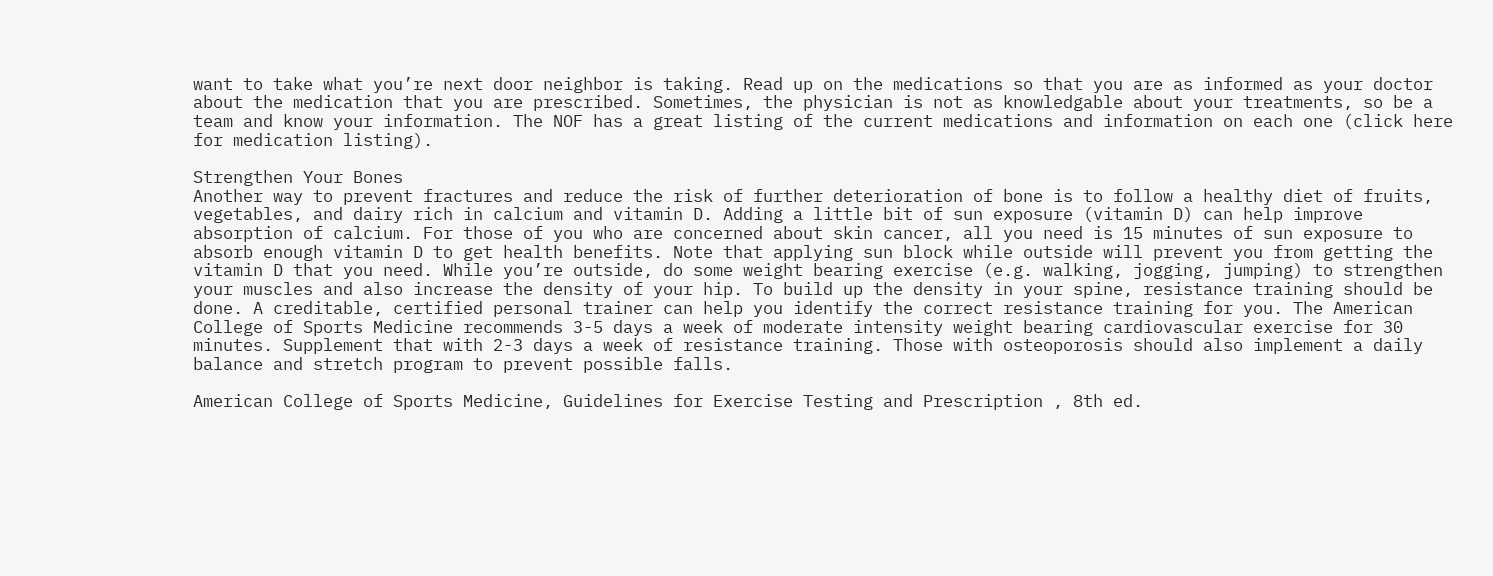want to take what you’re next door neighbor is taking. Read up on the medications so that you are as informed as your doctor about the medication that you are prescribed. Sometimes, the physician is not as knowledgable about your treatments, so be a team and know your information. The NOF has a great listing of the current medications and information on each one (click here for medication listing).

Strengthen Your Bones
Another way to prevent fractures and reduce the risk of further deterioration of bone is to follow a healthy diet of fruits, vegetables, and dairy rich in calcium and vitamin D. Adding a little bit of sun exposure (vitamin D) can help improve absorption of calcium. For those of you who are concerned about skin cancer, all you need is 15 minutes of sun exposure to absorb enough vitamin D to get health benefits. Note that applying sun block while outside will prevent you from getting the vitamin D that you need. While you’re outside, do some weight bearing exercise (e.g. walking, jogging, jumping) to strengthen your muscles and also increase the density of your hip. To build up the density in your spine, resistance training should be done. A creditable, certified personal trainer can help you identify the correct resistance training for you. The American College of Sports Medicine recommends 3-5 days a week of moderate intensity weight bearing cardiovascular exercise for 30 minutes. Supplement that with 2-3 days a week of resistance training. Those with osteoporosis should also implement a daily balance and stretch program to prevent possible falls.

American College of Sports Medicine, Guidelines for Exercise Testing and Prescription , 8th ed.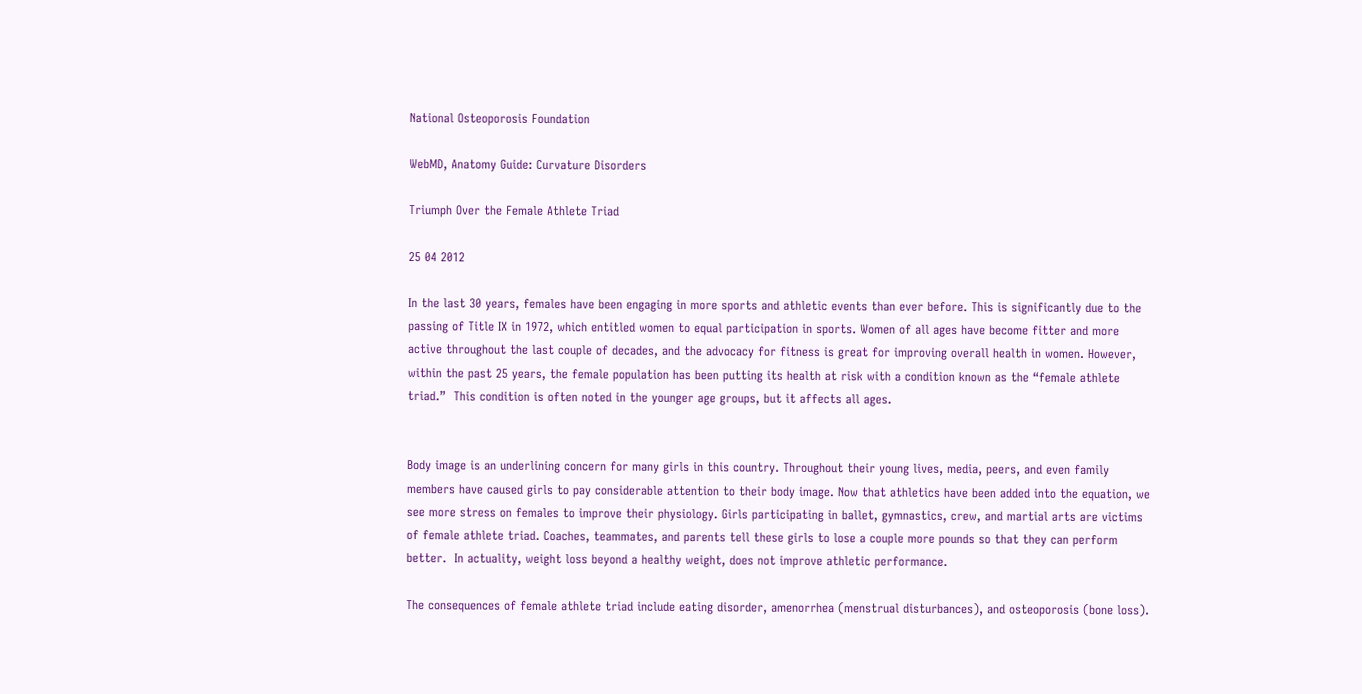National Osteoporosis Foundation

WebMD, Anatomy Guide: Curvature Disorders

Triumph Over the Female Athlete Triad

25 04 2012

In the last 30 years, females have been engaging in more sports and athletic events than ever before. This is significantly due to the passing of Title IX in 1972, which entitled women to equal participation in sports. Women of all ages have become fitter and more active throughout the last couple of decades, and the advocacy for fitness is great for improving overall health in women. However, within the past 25 years, the female population has been putting its health at risk with a condition known as the “female athlete triad.”  This condition is often noted in the younger age groups, but it affects all ages.


Body image is an underlining concern for many girls in this country. Throughout their young lives, media, peers, and even family members have caused girls to pay considerable attention to their body image. Now that athletics have been added into the equation, we see more stress on females to improve their physiology. Girls participating in ballet, gymnastics, crew, and martial arts are victims of female athlete triad. Coaches, teammates, and parents tell these girls to lose a couple more pounds so that they can perform better.  In actuality, weight loss beyond a healthy weight, does not improve athletic performance.

The consequences of female athlete triad include eating disorder, amenorrhea (menstrual disturbances), and osteoporosis (bone loss).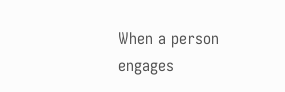When a person engages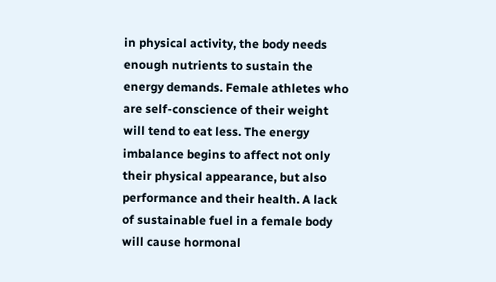in physical activity, the body needs enough nutrients to sustain the energy demands. Female athletes who are self-conscience of their weight will tend to eat less. The energy imbalance begins to affect not only their physical appearance, but also performance and their health. A lack of sustainable fuel in a female body will cause hormonal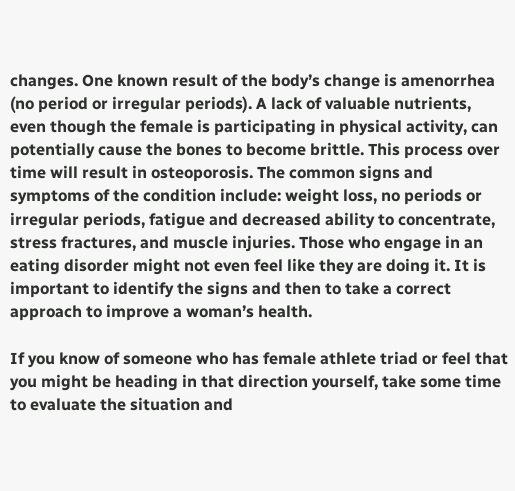changes. One known result of the body’s change is amenorrhea (no period or irregular periods). A lack of valuable nutrients, even though the female is participating in physical activity, can potentially cause the bones to become brittle. This process over time will result in osteoporosis. The common signs and symptoms of the condition include: weight loss, no periods or irregular periods, fatigue and decreased ability to concentrate, stress fractures, and muscle injuries. Those who engage in an eating disorder might not even feel like they are doing it. It is important to identify the signs and then to take a correct approach to improve a woman’s health.

If you know of someone who has female athlete triad or feel that you might be heading in that direction yourself, take some time to evaluate the situation and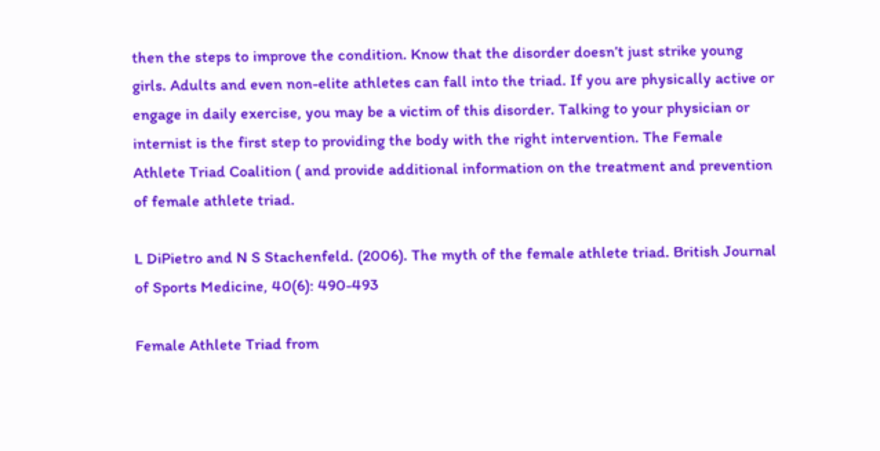then the steps to improve the condition. Know that the disorder doesn’t just strike young girls. Adults and even non-elite athletes can fall into the triad. If you are physically active or engage in daily exercise, you may be a victim of this disorder. Talking to your physician or internist is the first step to providing the body with the right intervention. The Female Athlete Triad Coalition ( and provide additional information on the treatment and prevention of female athlete triad.

L DiPietro and N S Stachenfeld. (2006). The myth of the female athlete triad. British Journal of Sports Medicine, 40(6): 490-493

Female Athlete Triad from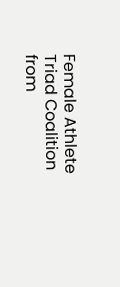Female Athlete Triad Coalition from